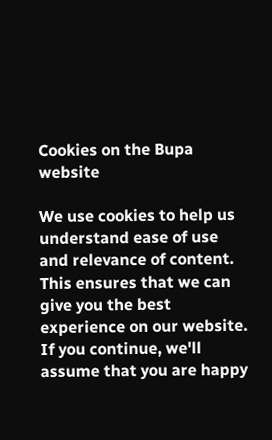Cookies on the Bupa website

We use cookies to help us understand ease of use and relevance of content. This ensures that we can give you the best experience on our website. If you continue, we'll assume that you are happy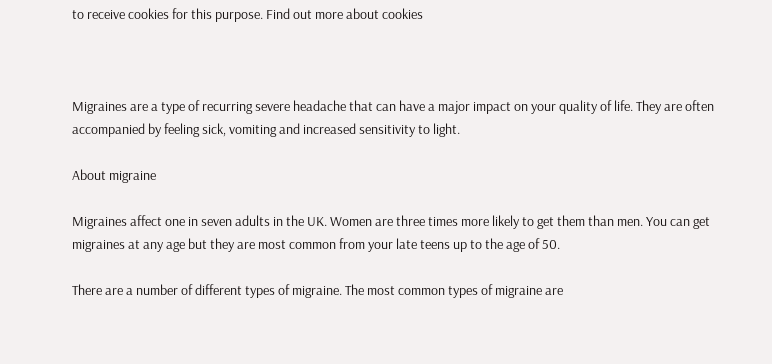to receive cookies for this purpose. Find out more about cookies



Migraines are a type of recurring severe headache that can have a major impact on your quality of life. They are often accompanied by feeling sick, vomiting and increased sensitivity to light.

About migraine

Migraines affect one in seven adults in the UK. Women are three times more likely to get them than men. You can get migraines at any age but they are most common from your late teens up to the age of 50.

There are a number of different types of migraine. The most common types of migraine are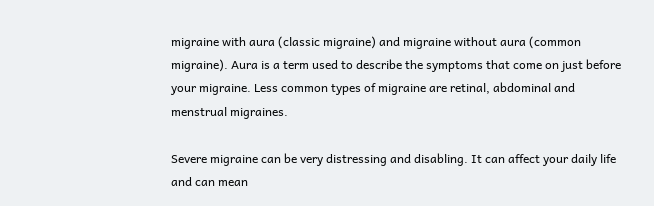migraine with aura (classic migraine) and migraine without aura (common migraine). Aura is a term used to describe the symptoms that come on just before your migraine. Less common types of migraine are retinal, abdominal and menstrual migraines.

Severe migraine can be very distressing and disabling. It can affect your daily life and can mean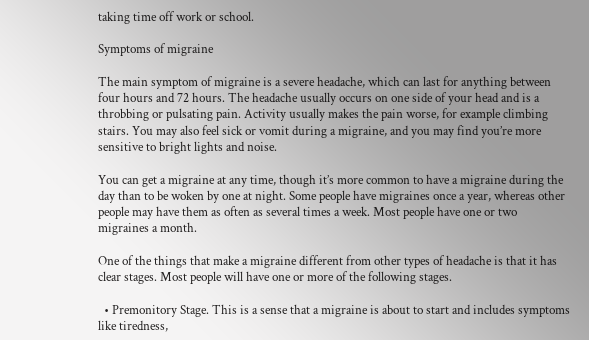taking time off work or school.

Symptoms of migraine

The main symptom of migraine is a severe headache, which can last for anything between four hours and 72 hours. The headache usually occurs on one side of your head and is a throbbing or pulsating pain. Activity usually makes the pain worse, for example climbing stairs. You may also feel sick or vomit during a migraine, and you may find you’re more sensitive to bright lights and noise.

You can get a migraine at any time, though it’s more common to have a migraine during the day than to be woken by one at night. Some people have migraines once a year, whereas other people may have them as often as several times a week. Most people have one or two migraines a month.

One of the things that make a migraine different from other types of headache is that it has clear stages. Most people will have one or more of the following stages.

  • Premonitory Stage. This is a sense that a migraine is about to start and includes symptoms like tiredness,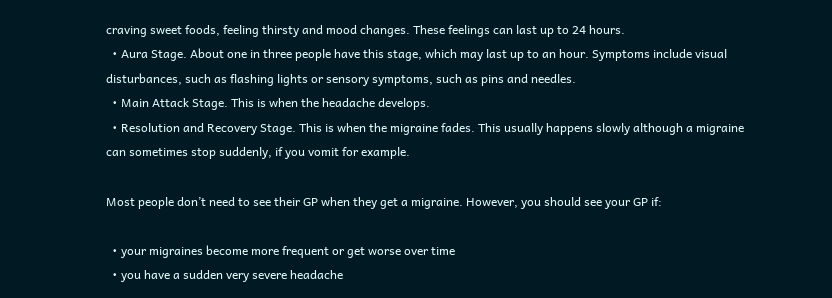craving sweet foods, feeling thirsty and mood changes. These feelings can last up to 24 hours.
  • Aura Stage. About one in three people have this stage, which may last up to an hour. Symptoms include visual disturbances, such as flashing lights or sensory symptoms, such as pins and needles.
  • Main Attack Stage. This is when the headache develops.
  • Resolution and Recovery Stage. This is when the migraine fades. This usually happens slowly although a migraine can sometimes stop suddenly, if you vomit for example.

Most people don’t need to see their GP when they get a migraine. However, you should see your GP if:

  • your migraines become more frequent or get worse over time
  • you have a sudden very severe headache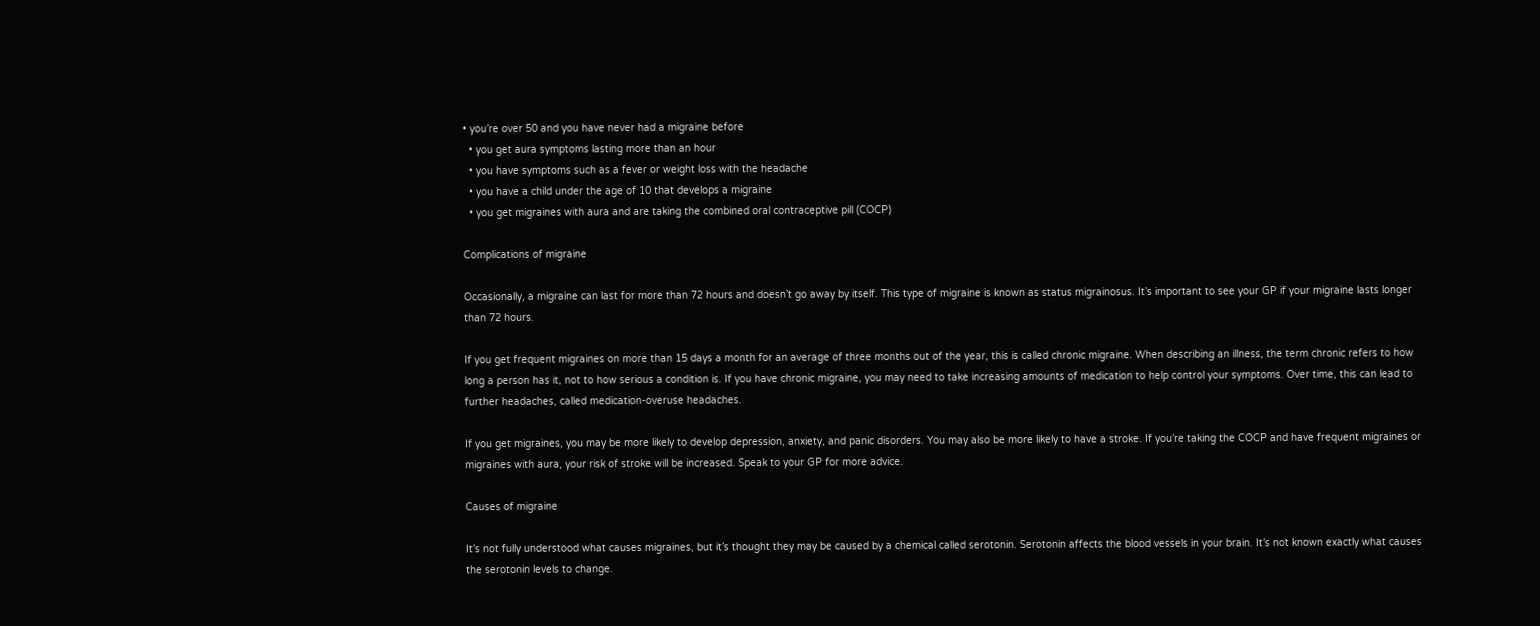• you’re over 50 and you have never had a migraine before
  • you get aura symptoms lasting more than an hour
  • you have symptoms such as a fever or weight loss with the headache
  • you have a child under the age of 10 that develops a migraine
  • you get migraines with aura and are taking the combined oral contraceptive pill (COCP)

Complications of migraine

Occasionally, a migraine can last for more than 72 hours and doesn’t go away by itself. This type of migraine is known as status migrainosus. It’s important to see your GP if your migraine lasts longer than 72 hours.

If you get frequent migraines on more than 15 days a month for an average of three months out of the year, this is called chronic migraine. When describing an illness, the term chronic refers to how long a person has it, not to how serious a condition is. If you have chronic migraine, you may need to take increasing amounts of medication to help control your symptoms. Over time, this can lead to further headaches, called medication-overuse headaches.

If you get migraines, you may be more likely to develop depression, anxiety, and panic disorders. You may also be more likely to have a stroke. If you’re taking the COCP and have frequent migraines or migraines with aura, your risk of stroke will be increased. Speak to your GP for more advice.

Causes of migraine

It’s not fully understood what causes migraines, but it’s thought they may be caused by a chemical called serotonin. Serotonin affects the blood vessels in your brain. It’s not known exactly what causes the serotonin levels to change.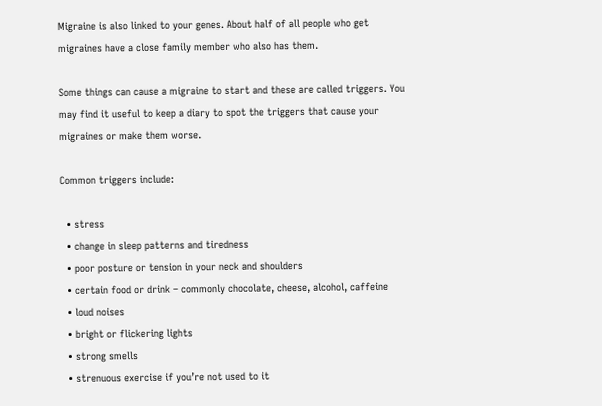Migraine is also linked to your genes. About half of all people who get migraines have a close family member who also has them.

Some things can cause a migraine to start and these are called triggers. You may find it useful to keep a diary to spot the triggers that cause your migraines or make them worse.

Common triggers include:

  • stress
  • change in sleep patterns and tiredness
  • poor posture or tension in your neck and shoulders
  • certain food or drink – commonly chocolate, cheese, alcohol, caffeine
  • loud noises
  • bright or flickering lights
  • strong smells
  • strenuous exercise if you’re not used to it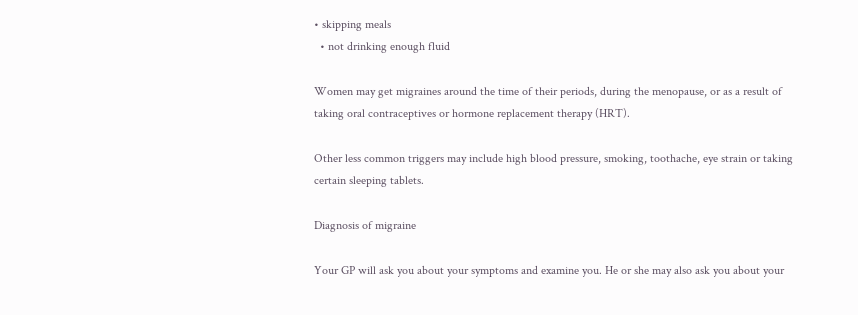• skipping meals
  • not drinking enough fluid

Women may get migraines around the time of their periods, during the menopause, or as a result of taking oral contraceptives or hormone replacement therapy (HRT).

Other less common triggers may include high blood pressure, smoking, toothache, eye strain or taking certain sleeping tablets.

Diagnosis of migraine

Your GP will ask you about your symptoms and examine you. He or she may also ask you about your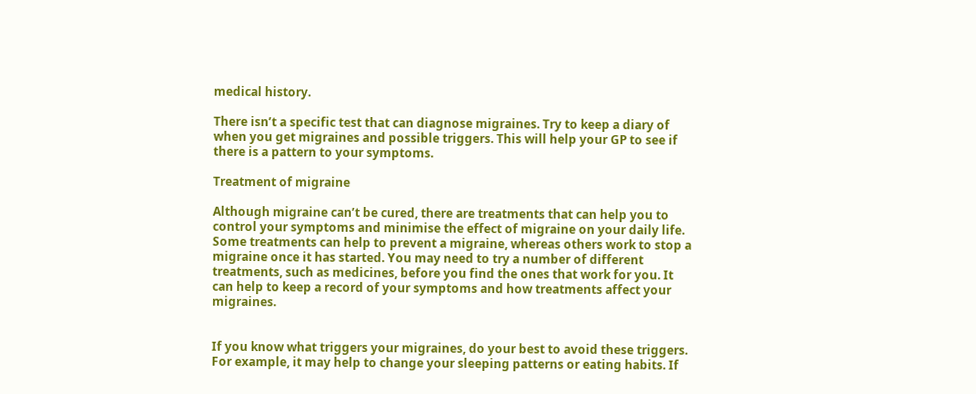medical history.

There isn’t a specific test that can diagnose migraines. Try to keep a diary of when you get migraines and possible triggers. This will help your GP to see if there is a pattern to your symptoms.

Treatment of migraine

Although migraine can’t be cured, there are treatments that can help you to control your symptoms and minimise the effect of migraine on your daily life. Some treatments can help to prevent a migraine, whereas others work to stop a migraine once it has started. You may need to try a number of different treatments, such as medicines, before you find the ones that work for you. It can help to keep a record of your symptoms and how treatments affect your migraines.


If you know what triggers your migraines, do your best to avoid these triggers. For example, it may help to change your sleeping patterns or eating habits. If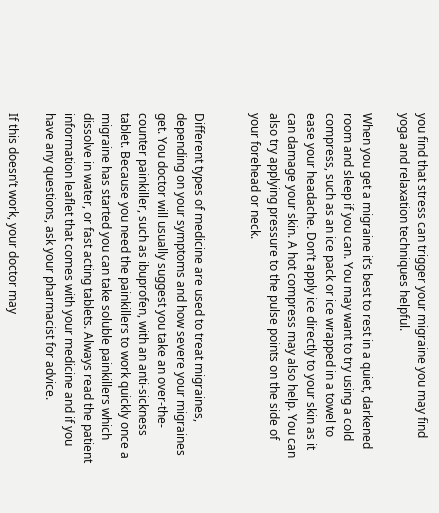you find that stress can trigger your migraine you may find yoga and relaxation techniques helpful.

When you get a migraine it’s best to rest in a quiet, darkened room and sleep if you can. You may want to try using a cold compress, such as an ice pack or ice wrapped in a towel to ease your headache. Don’t apply ice directly to your skin as it can damage your skin. A hot compress may also help. You can also try applying pressure to the pulse points on the side of your forehead or neck.


Different types of medicine are used to treat migraines, depending on your symptoms and how severe your migraines get. You doctor will usually suggest you take an over-the-counter painkiller, such as ibuprofen, with an anti-sickness tablet. Because you need the painkillers to work quickly once a migraine has started you can take soluble painkillers which dissolve in water, or fast acting tablets. Always read the patient information leaflet that comes with your medicine and if you have any questions, ask your pharmacist for advice.

If this doesn’t work, your doctor may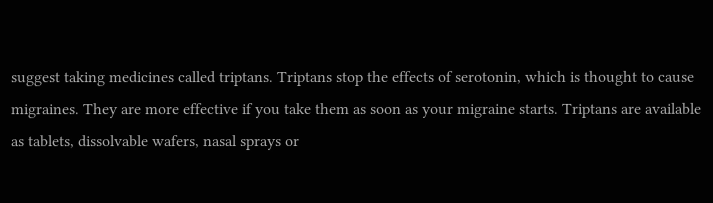suggest taking medicines called triptans. Triptans stop the effects of serotonin, which is thought to cause migraines. They are more effective if you take them as soon as your migraine starts. Triptans are available as tablets, dissolvable wafers, nasal sprays or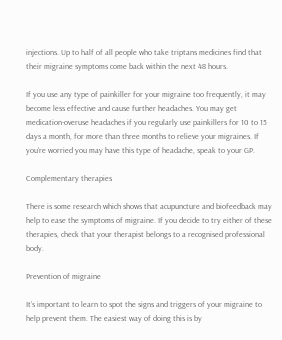injections. Up to half of all people who take triptans medicines find that their migraine symptoms come back within the next 48 hours.

If you use any type of painkiller for your migraine too frequently, it may become less effective and cause further headaches. You may get medication-overuse headaches if you regularly use painkillers for 10 to 15 days a month, for more than three months to relieve your migraines. If you’re worried you may have this type of headache, speak to your GP.

Complementary therapies

There is some research which shows that acupuncture and biofeedback may help to ease the symptoms of migraine. If you decide to try either of these therapies, check that your therapist belongs to a recognised professional body.

Prevention of migraine

It’s important to learn to spot the signs and triggers of your migraine to help prevent them. The easiest way of doing this is by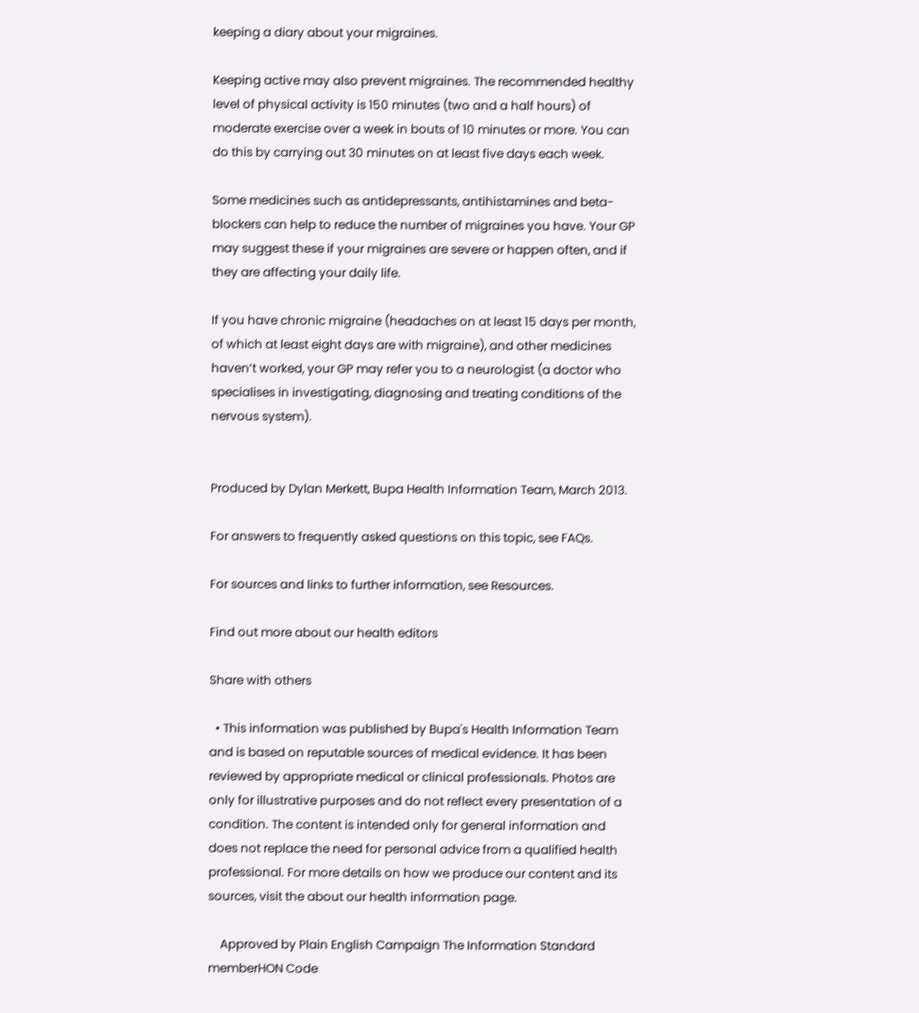keeping a diary about your migraines.

Keeping active may also prevent migraines. The recommended healthy level of physical activity is 150 minutes (two and a half hours) of moderate exercise over a week in bouts of 10 minutes or more. You can do this by carrying out 30 minutes on at least five days each week.

Some medicines such as antidepressants, antihistamines and beta-blockers can help to reduce the number of migraines you have. Your GP may suggest these if your migraines are severe or happen often, and if they are affecting your daily life.

If you have chronic migraine (headaches on at least 15 days per month, of which at least eight days are with migraine), and other medicines haven’t worked, your GP may refer you to a neurologist (a doctor who specialises in investigating, diagnosing and treating conditions of the nervous system).


Produced by Dylan Merkett, Bupa Health Information Team, March 2013.

For answers to frequently asked questions on this topic, see FAQs.

For sources and links to further information, see Resources.

Find out more about our health editors

Share with others

  • This information was published by Bupa's Health Information Team and is based on reputable sources of medical evidence. It has been reviewed by appropriate medical or clinical professionals. Photos are only for illustrative purposes and do not reflect every presentation of a condition. The content is intended only for general information and does not replace the need for personal advice from a qualified health professional. For more details on how we produce our content and its sources, visit the about our health information page.

    Approved by Plain English Campaign The Information Standard memberHON Code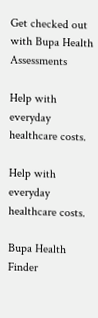Get checked out with Bupa Health Assessments

Help with everyday healthcare costs.

Help with everyday healthcare costs.

Bupa Health Finder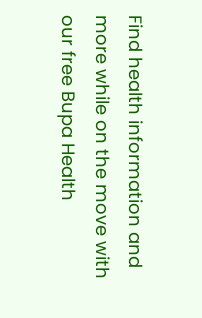Find health information and more while on the move with our free Bupa Health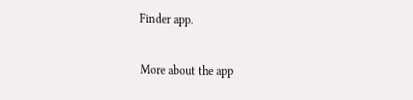Finder app.

More about the app